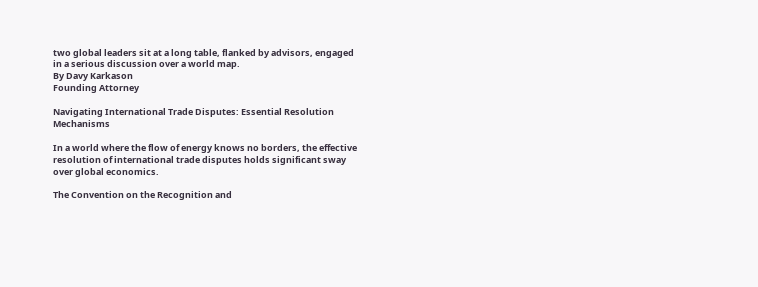two global leaders sit at a long table, flanked by advisors, engaged in a serious discussion over a world map.
By Davy Karkason
Founding Attorney

Navigating International Trade Disputes: Essential Resolution Mechanisms

In a world where the flow of energy knows no borders, the effective resolution of international trade disputes holds significant sway over global economics.

The Convention on the Recognition and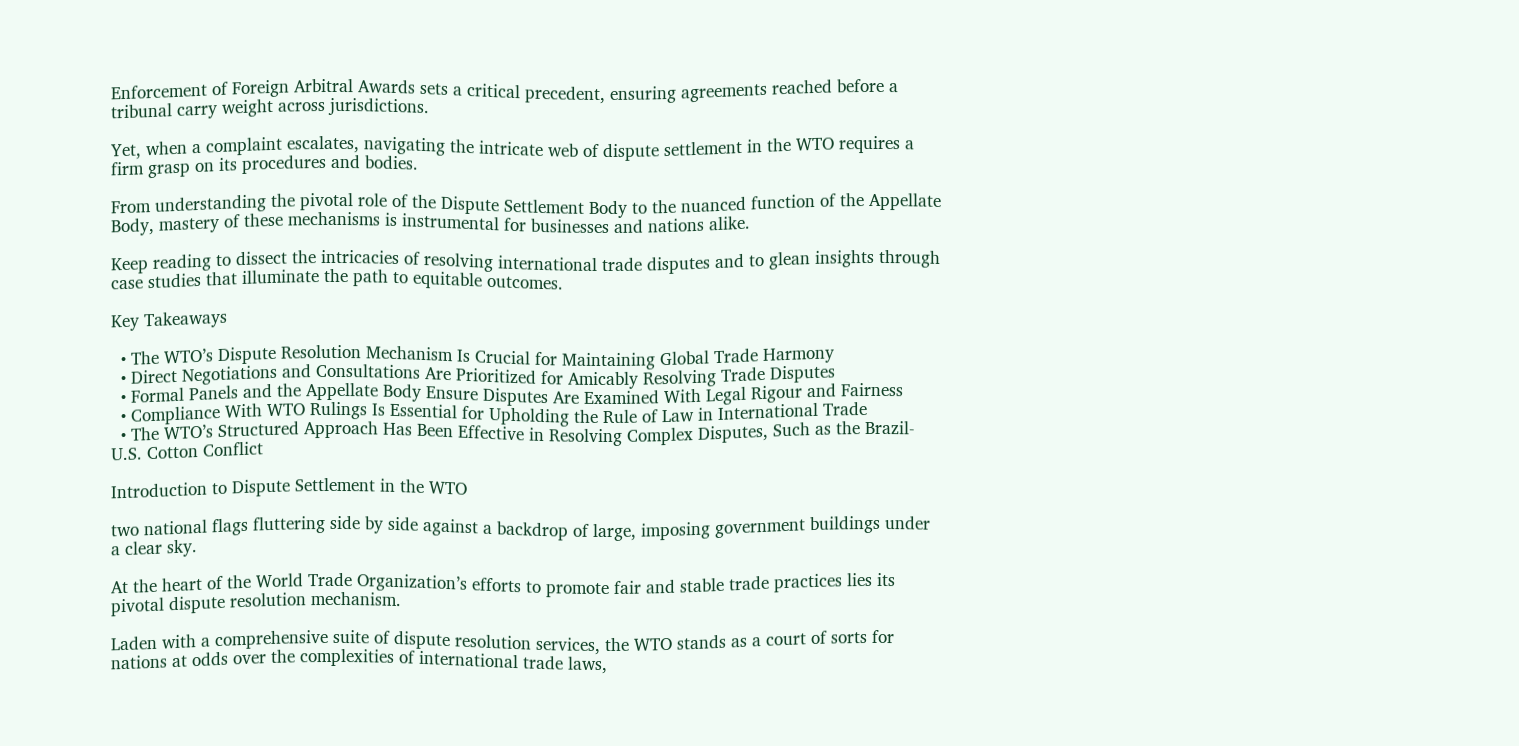Enforcement of Foreign Arbitral Awards sets a critical precedent, ensuring agreements reached before a tribunal carry weight across jurisdictions.

Yet, when a complaint escalates, navigating the intricate web of dispute settlement in the WTO requires a firm grasp on its procedures and bodies.

From understanding the pivotal role of the Dispute Settlement Body to the nuanced function of the Appellate Body, mastery of these mechanisms is instrumental for businesses and nations alike.

Keep reading to dissect the intricacies of resolving international trade disputes and to glean insights through case studies that illuminate the path to equitable outcomes.

Key Takeaways

  • The WTO’s Dispute Resolution Mechanism Is Crucial for Maintaining Global Trade Harmony
  • Direct Negotiations and Consultations Are Prioritized for Amicably Resolving Trade Disputes
  • Formal Panels and the Appellate Body Ensure Disputes Are Examined With Legal Rigour and Fairness
  • Compliance With WTO Rulings Is Essential for Upholding the Rule of Law in International Trade
  • The WTO’s Structured Approach Has Been Effective in Resolving Complex Disputes, Such as the Brazil-U.S. Cotton Conflict

Introduction to Dispute Settlement in the WTO

two national flags fluttering side by side against a backdrop of large, imposing government buildings under a clear sky.

At the heart of the World Trade Organization’s efforts to promote fair and stable trade practices lies its pivotal dispute resolution mechanism.

Laden with a comprehensive suite of dispute resolution services, the WTO stands as a court of sorts for nations at odds over the complexities of international trade laws,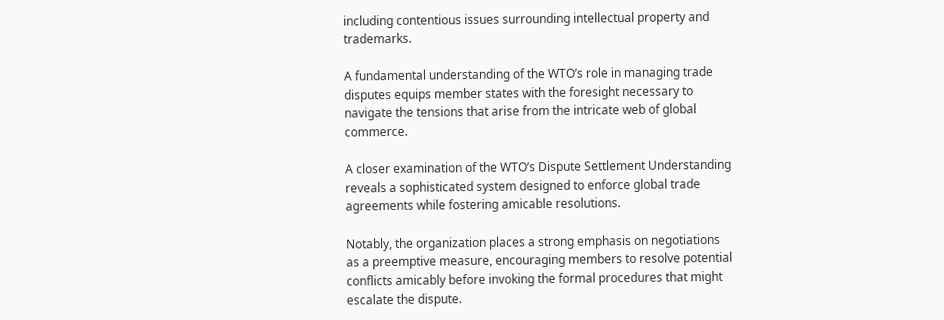including contentious issues surrounding intellectual property and trademarks.

A fundamental understanding of the WTO’s role in managing trade disputes equips member states with the foresight necessary to navigate the tensions that arise from the intricate web of global commerce.

A closer examination of the WTO’s Dispute Settlement Understanding reveals a sophisticated system designed to enforce global trade agreements while fostering amicable resolutions.

Notably, the organization places a strong emphasis on negotiations as a preemptive measure, encouraging members to resolve potential conflicts amicably before invoking the formal procedures that might escalate the dispute.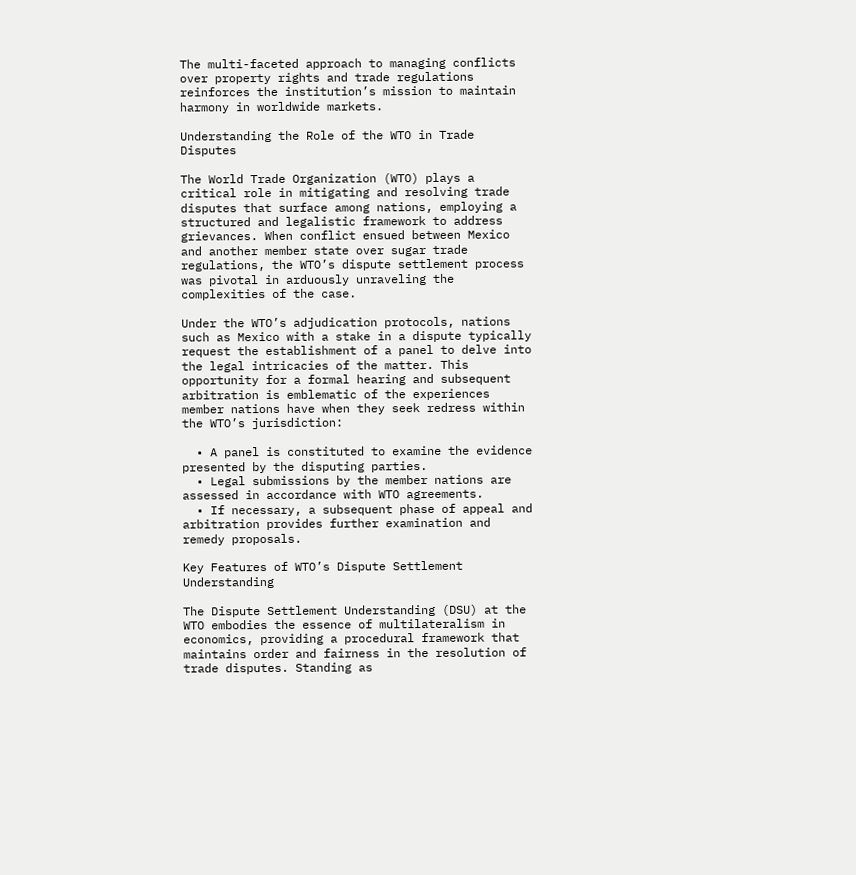The multi-faceted approach to managing conflicts over property rights and trade regulations reinforces the institution’s mission to maintain harmony in worldwide markets.

Understanding the Role of the WTO in Trade Disputes

The World Trade Organization (WTO) plays a critical role in mitigating and resolving trade disputes that surface among nations, employing a structured and legalistic framework to address grievances. When conflict ensued between Mexico and another member state over sugar trade regulations, the WTO’s dispute settlement process was pivotal in arduously unraveling the complexities of the case.

Under the WTO’s adjudication protocols, nations such as Mexico with a stake in a dispute typically request the establishment of a panel to delve into the legal intricacies of the matter. This opportunity for a formal hearing and subsequent arbitration is emblematic of the experiences member nations have when they seek redress within the WTO’s jurisdiction:

  • A panel is constituted to examine the evidence presented by the disputing parties.
  • Legal submissions by the member nations are assessed in accordance with WTO agreements.
  • If necessary, a subsequent phase of appeal and arbitration provides further examination and remedy proposals.

Key Features of WTO’s Dispute Settlement Understanding

The Dispute Settlement Understanding (DSU) at the WTO embodies the essence of multilateralism in economics, providing a procedural framework that maintains order and fairness in the resolution of trade disputes. Standing as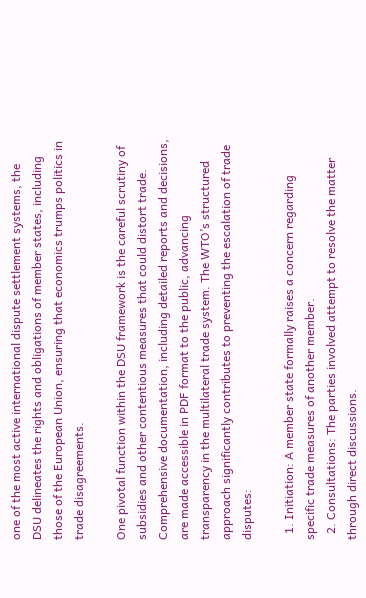one of the most active international dispute settlement systems, the DSU delineates the rights and obligations of member states, including those of the European Union, ensuring that economics trumps politics in trade disagreements.

One pivotal function within the DSU framework is the careful scrutiny of subsidies and other contentious measures that could distort trade. Comprehensive documentation, including detailed reports and decisions, are made accessible in PDF format to the public, advancing transparency in the multilateral trade system. The WTO’s structured approach significantly contributes to preventing the escalation of trade disputes:

  1. Initiation: A member state formally raises a concern regarding specific trade measures of another member.
  2. Consultations: The parties involved attempt to resolve the matter through direct discussions.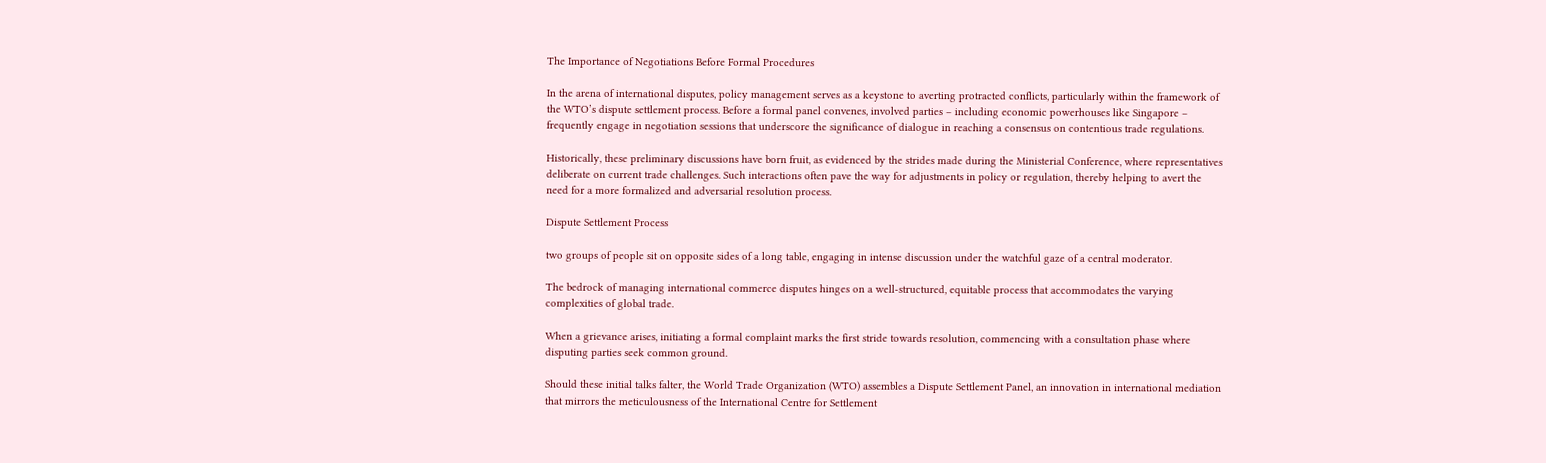The Importance of Negotiations Before Formal Procedures

In the arena of international disputes, policy management serves as a keystone to averting protracted conflicts, particularly within the framework of the WTO’s dispute settlement process. Before a formal panel convenes, involved parties – including economic powerhouses like Singapore – frequently engage in negotiation sessions that underscore the significance of dialogue in reaching a consensus on contentious trade regulations.

Historically, these preliminary discussions have born fruit, as evidenced by the strides made during the Ministerial Conference, where representatives deliberate on current trade challenges. Such interactions often pave the way for adjustments in policy or regulation, thereby helping to avert the need for a more formalized and adversarial resolution process.

Dispute Settlement Process

two groups of people sit on opposite sides of a long table, engaging in intense discussion under the watchful gaze of a central moderator.

The bedrock of managing international commerce disputes hinges on a well-structured, equitable process that accommodates the varying complexities of global trade.

When a grievance arises, initiating a formal complaint marks the first stride towards resolution, commencing with a consultation phase where disputing parties seek common ground.

Should these initial talks falter, the World Trade Organization (WTO) assembles a Dispute Settlement Panel, an innovation in international mediation that mirrors the meticulousness of the International Centre for Settlement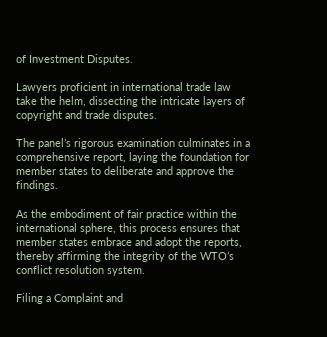of Investment Disputes.

Lawyers proficient in international trade law take the helm, dissecting the intricate layers of copyright and trade disputes.

The panel’s rigorous examination culminates in a comprehensive report, laying the foundation for member states to deliberate and approve the findings.

As the embodiment of fair practice within the international sphere, this process ensures that member states embrace and adopt the reports, thereby affirming the integrity of the WTO’s conflict resolution system.

Filing a Complaint and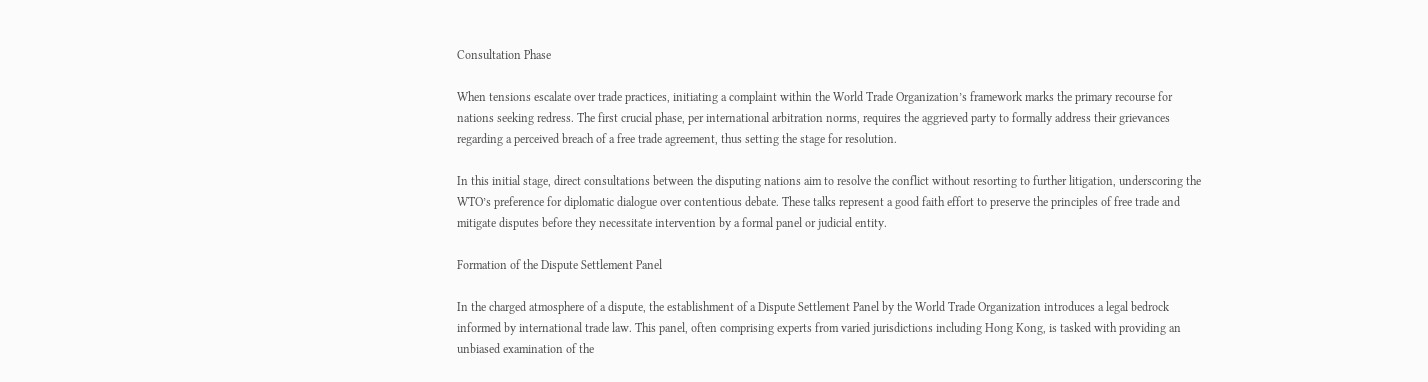Consultation Phase

When tensions escalate over trade practices, initiating a complaint within the World Trade Organization’s framework marks the primary recourse for nations seeking redress. The first crucial phase, per international arbitration norms, requires the aggrieved party to formally address their grievances regarding a perceived breach of a free trade agreement, thus setting the stage for resolution.

In this initial stage, direct consultations between the disputing nations aim to resolve the conflict without resorting to further litigation, underscoring the WTO’s preference for diplomatic dialogue over contentious debate. These talks represent a good faith effort to preserve the principles of free trade and mitigate disputes before they necessitate intervention by a formal panel or judicial entity.

Formation of the Dispute Settlement Panel

In the charged atmosphere of a dispute, the establishment of a Dispute Settlement Panel by the World Trade Organization introduces a legal bedrock informed by international trade law. This panel, often comprising experts from varied jurisdictions including Hong Kong, is tasked with providing an unbiased examination of the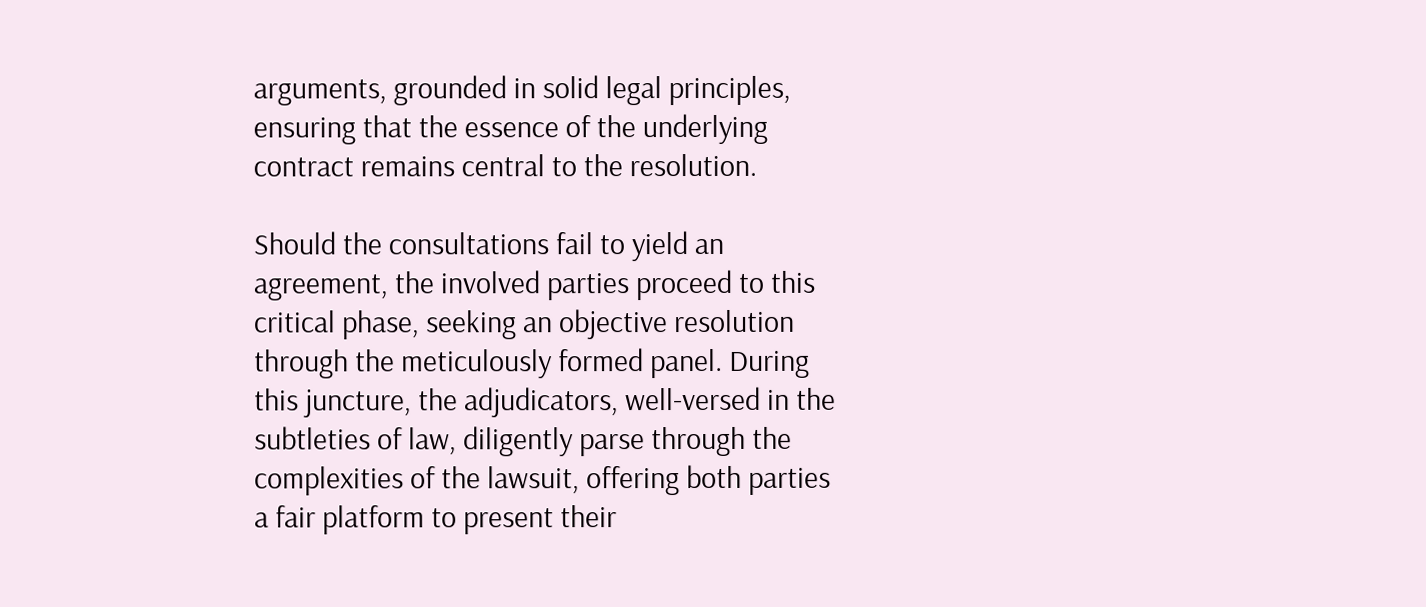arguments, grounded in solid legal principles, ensuring that the essence of the underlying contract remains central to the resolution.

Should the consultations fail to yield an agreement, the involved parties proceed to this critical phase, seeking an objective resolution through the meticulously formed panel. During this juncture, the adjudicators, well-versed in the subtleties of law, diligently parse through the complexities of the lawsuit, offering both parties a fair platform to present their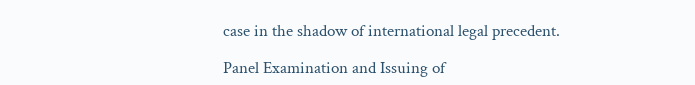case in the shadow of international legal precedent.

Panel Examination and Issuing of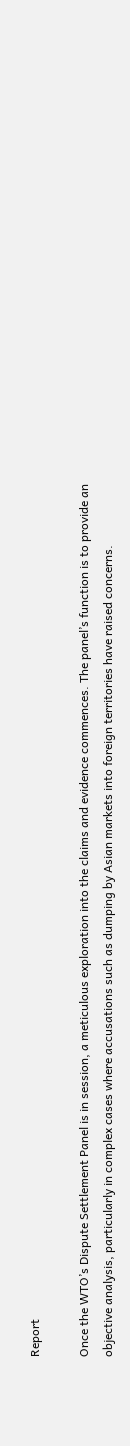Report

Once the WTO’s Dispute Settlement Panel is in session, a meticulous exploration into the claims and evidence commences. The panel’s function is to provide an objective analysis, particularly in complex cases where accusations such as dumping by Asian markets into foreign territories have raised concerns.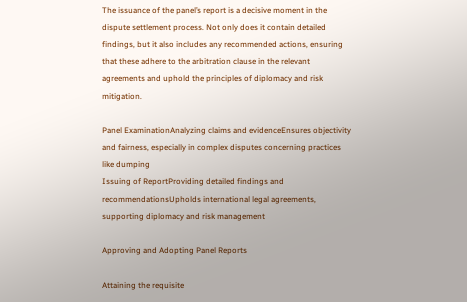The issuance of the panel’s report is a decisive moment in the dispute settlement process. Not only does it contain detailed findings, but it also includes any recommended actions, ensuring that these adhere to the arbitration clause in the relevant agreements and uphold the principles of diplomacy and risk mitigation.

Panel ExaminationAnalyzing claims and evidenceEnsures objectivity and fairness, especially in complex disputes concerning practices like dumping
Issuing of ReportProviding detailed findings and recommendationsUpholds international legal agreements, supporting diplomacy and risk management

Approving and Adopting Panel Reports

Attaining the requisite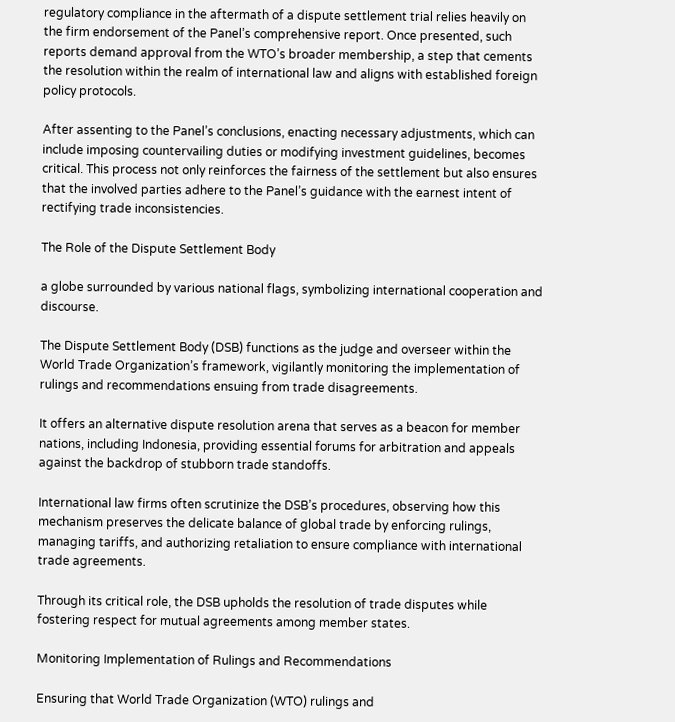regulatory compliance in the aftermath of a dispute settlement trial relies heavily on the firm endorsement of the Panel’s comprehensive report. Once presented, such reports demand approval from the WTO’s broader membership, a step that cements the resolution within the realm of international law and aligns with established foreign policy protocols.

After assenting to the Panel’s conclusions, enacting necessary adjustments, which can include imposing countervailing duties or modifying investment guidelines, becomes critical. This process not only reinforces the fairness of the settlement but also ensures that the involved parties adhere to the Panel’s guidance with the earnest intent of rectifying trade inconsistencies.

The Role of the Dispute Settlement Body

a globe surrounded by various national flags, symbolizing international cooperation and discourse.

The Dispute Settlement Body (DSB) functions as the judge and overseer within the World Trade Organization’s framework, vigilantly monitoring the implementation of rulings and recommendations ensuing from trade disagreements.

It offers an alternative dispute resolution arena that serves as a beacon for member nations, including Indonesia, providing essential forums for arbitration and appeals against the backdrop of stubborn trade standoffs.

International law firms often scrutinize the DSB’s procedures, observing how this mechanism preserves the delicate balance of global trade by enforcing rulings, managing tariffs, and authorizing retaliation to ensure compliance with international trade agreements.

Through its critical role, the DSB upholds the resolution of trade disputes while fostering respect for mutual agreements among member states.

Monitoring Implementation of Rulings and Recommendations

Ensuring that World Trade Organization (WTO) rulings and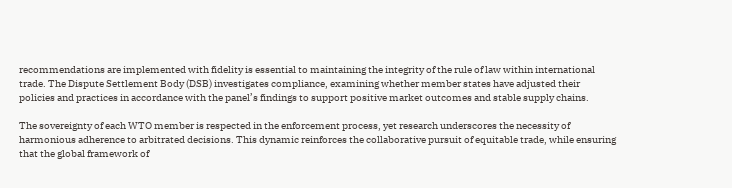recommendations are implemented with fidelity is essential to maintaining the integrity of the rule of law within international trade. The Dispute Settlement Body (DSB) investigates compliance, examining whether member states have adjusted their policies and practices in accordance with the panel’s findings to support positive market outcomes and stable supply chains.

The sovereignty of each WTO member is respected in the enforcement process, yet research underscores the necessity of harmonious adherence to arbitrated decisions. This dynamic reinforces the collaborative pursuit of equitable trade, while ensuring that the global framework of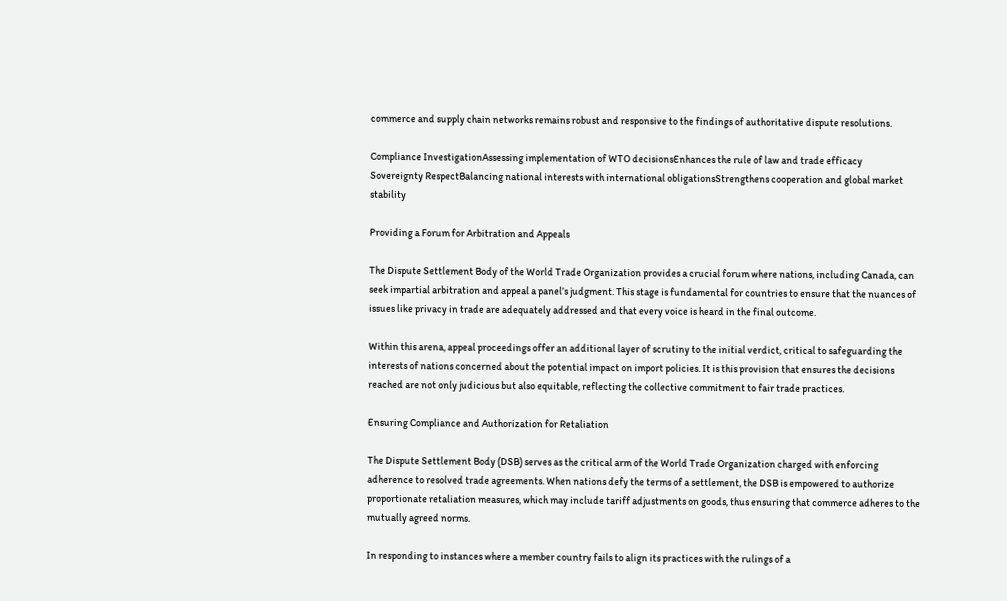commerce and supply chain networks remains robust and responsive to the findings of authoritative dispute resolutions.

Compliance InvestigationAssessing implementation of WTO decisionsEnhances the rule of law and trade efficacy
Sovereignty RespectBalancing national interests with international obligationsStrengthens cooperation and global market stability

Providing a Forum for Arbitration and Appeals

The Dispute Settlement Body of the World Trade Organization provides a crucial forum where nations, including Canada, can seek impartial arbitration and appeal a panel’s judgment. This stage is fundamental for countries to ensure that the nuances of issues like privacy in trade are adequately addressed and that every voice is heard in the final outcome.

Within this arena, appeal proceedings offer an additional layer of scrutiny to the initial verdict, critical to safeguarding the interests of nations concerned about the potential impact on import policies. It is this provision that ensures the decisions reached are not only judicious but also equitable, reflecting the collective commitment to fair trade practices.

Ensuring Compliance and Authorization for Retaliation

The Dispute Settlement Body (DSB) serves as the critical arm of the World Trade Organization charged with enforcing adherence to resolved trade agreements. When nations defy the terms of a settlement, the DSB is empowered to authorize proportionate retaliation measures, which may include tariff adjustments on goods, thus ensuring that commerce adheres to the mutually agreed norms.

In responding to instances where a member country fails to align its practices with the rulings of a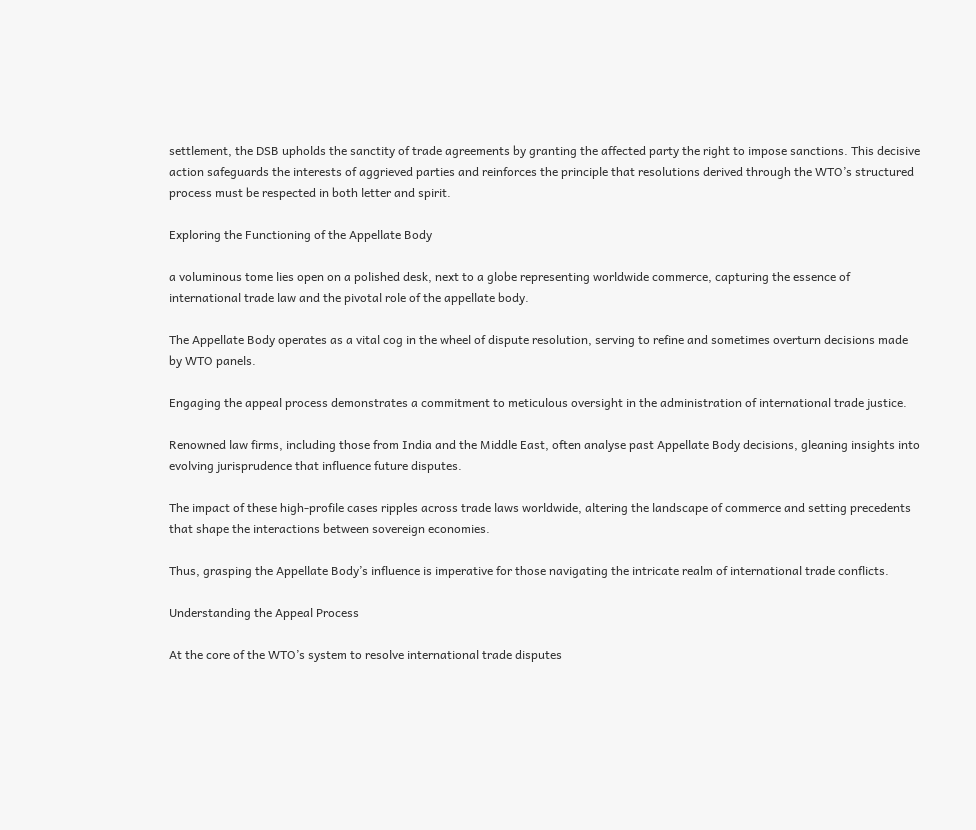settlement, the DSB upholds the sanctity of trade agreements by granting the affected party the right to impose sanctions. This decisive action safeguards the interests of aggrieved parties and reinforces the principle that resolutions derived through the WTO’s structured process must be respected in both letter and spirit.

Exploring the Functioning of the Appellate Body

a voluminous tome lies open on a polished desk, next to a globe representing worldwide commerce, capturing the essence of international trade law and the pivotal role of the appellate body.

The Appellate Body operates as a vital cog in the wheel of dispute resolution, serving to refine and sometimes overturn decisions made by WTO panels.

Engaging the appeal process demonstrates a commitment to meticulous oversight in the administration of international trade justice.

Renowned law firms, including those from India and the Middle East, often analyse past Appellate Body decisions, gleaning insights into evolving jurisprudence that influence future disputes.

The impact of these high-profile cases ripples across trade laws worldwide, altering the landscape of commerce and setting precedents that shape the interactions between sovereign economies.

Thus, grasping the Appellate Body’s influence is imperative for those navigating the intricate realm of international trade conflicts.

Understanding the Appeal Process

At the core of the WTO’s system to resolve international trade disputes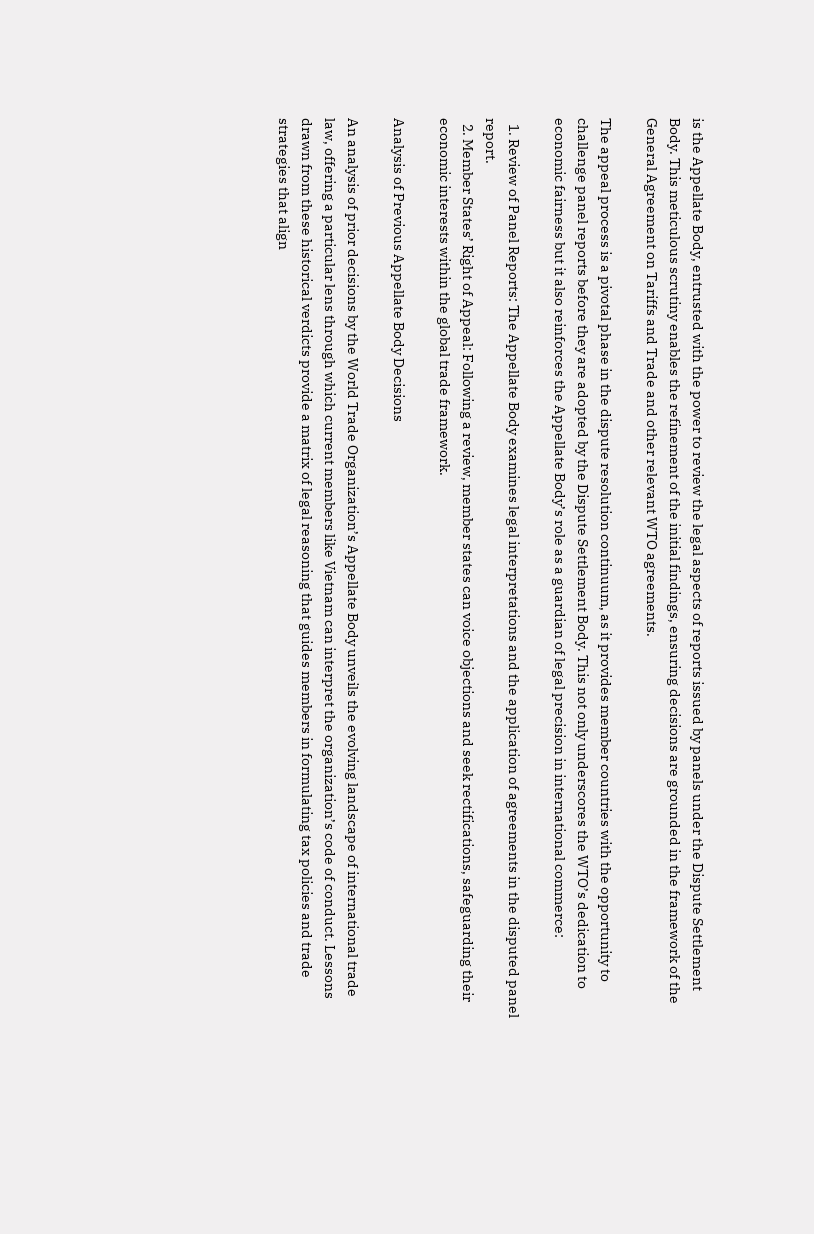is the Appellate Body, entrusted with the power to review the legal aspects of reports issued by panels under the Dispute Settlement Body. This meticulous scrutiny enables the refinement of the initial findings, ensuring decisions are grounded in the framework of the General Agreement on Tariffs and Trade and other relevant WTO agreements.

The appeal process is a pivotal phase in the dispute resolution continuum, as it provides member countries with the opportunity to challenge panel reports before they are adopted by the Dispute Settlement Body. This not only underscores the WTO’s dedication to economic fairness but it also reinforces the Appellate Body’s role as a guardian of legal precision in international commerce:

  1. Review of Panel Reports: The Appellate Body examines legal interpretations and the application of agreements in the disputed panel report.
  2. Member States’ Right of Appeal: Following a review, member states can voice objections and seek rectifications, safeguarding their economic interests within the global trade framework.

Analysis of Previous Appellate Body Decisions

An analysis of prior decisions by the World Trade Organization’s Appellate Body unveils the evolving landscape of international trade law, offering a particular lens through which current members like Vietnam can interpret the organization’s code of conduct. Lessons drawn from these historical verdicts provide a matrix of legal reasoning that guides members in formulating tax policies and trade strategies that align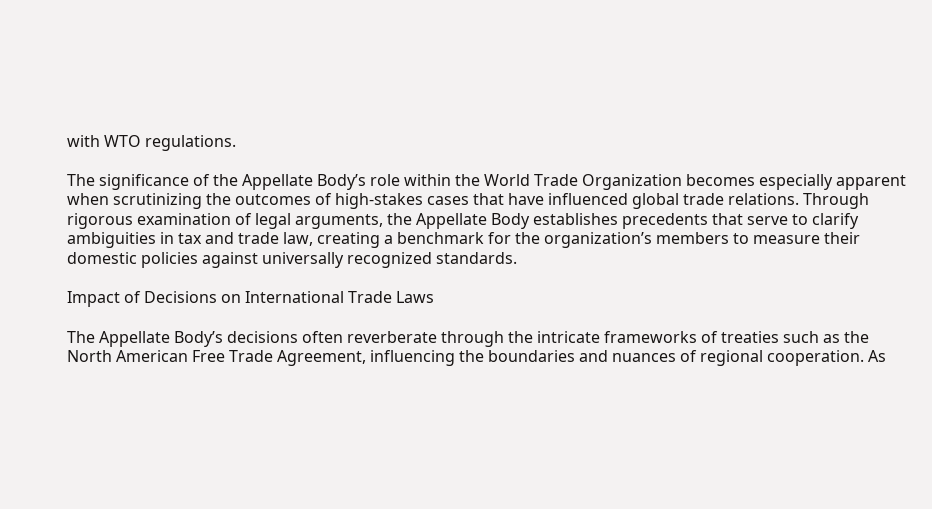with WTO regulations.

The significance of the Appellate Body’s role within the World Trade Organization becomes especially apparent when scrutinizing the outcomes of high-stakes cases that have influenced global trade relations. Through rigorous examination of legal arguments, the Appellate Body establishes precedents that serve to clarify ambiguities in tax and trade law, creating a benchmark for the organization’s members to measure their domestic policies against universally recognized standards.

Impact of Decisions on International Trade Laws

The Appellate Body’s decisions often reverberate through the intricate frameworks of treaties such as the North American Free Trade Agreement, influencing the boundaries and nuances of regional cooperation. As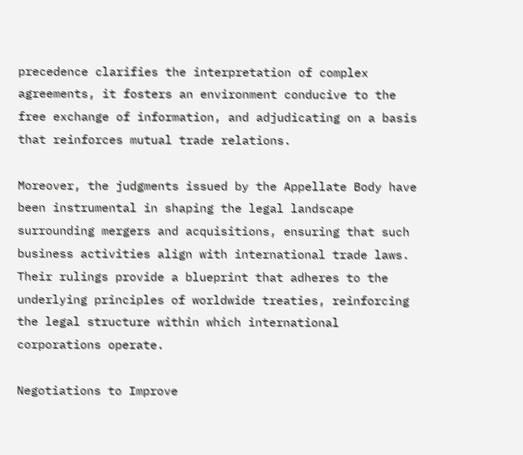precedence clarifies the interpretation of complex agreements, it fosters an environment conducive to the free exchange of information, and adjudicating on a basis that reinforces mutual trade relations.

Moreover, the judgments issued by the Appellate Body have been instrumental in shaping the legal landscape surrounding mergers and acquisitions, ensuring that such business activities align with international trade laws. Their rulings provide a blueprint that adheres to the underlying principles of worldwide treaties, reinforcing the legal structure within which international corporations operate.

Negotiations to Improve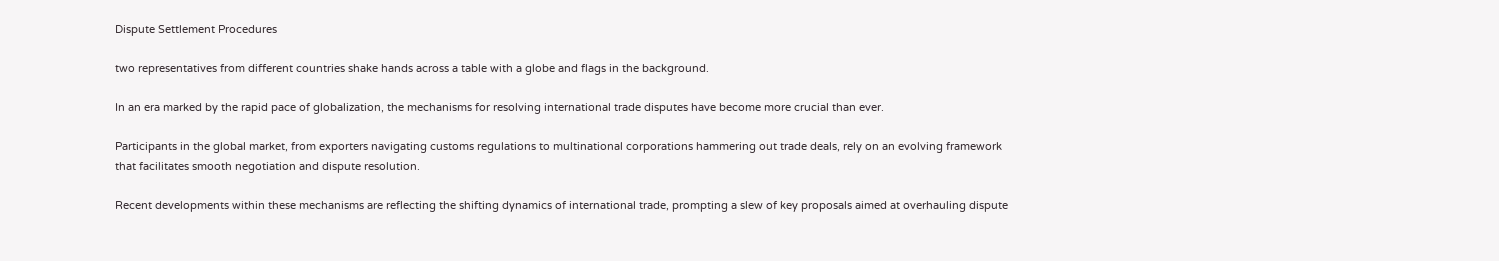Dispute Settlement Procedures

two representatives from different countries shake hands across a table with a globe and flags in the background.

In an era marked by the rapid pace of globalization, the mechanisms for resolving international trade disputes have become more crucial than ever.

Participants in the global market, from exporters navigating customs regulations to multinational corporations hammering out trade deals, rely on an evolving framework that facilitates smooth negotiation and dispute resolution.

Recent developments within these mechanisms are reflecting the shifting dynamics of international trade, prompting a slew of key proposals aimed at overhauling dispute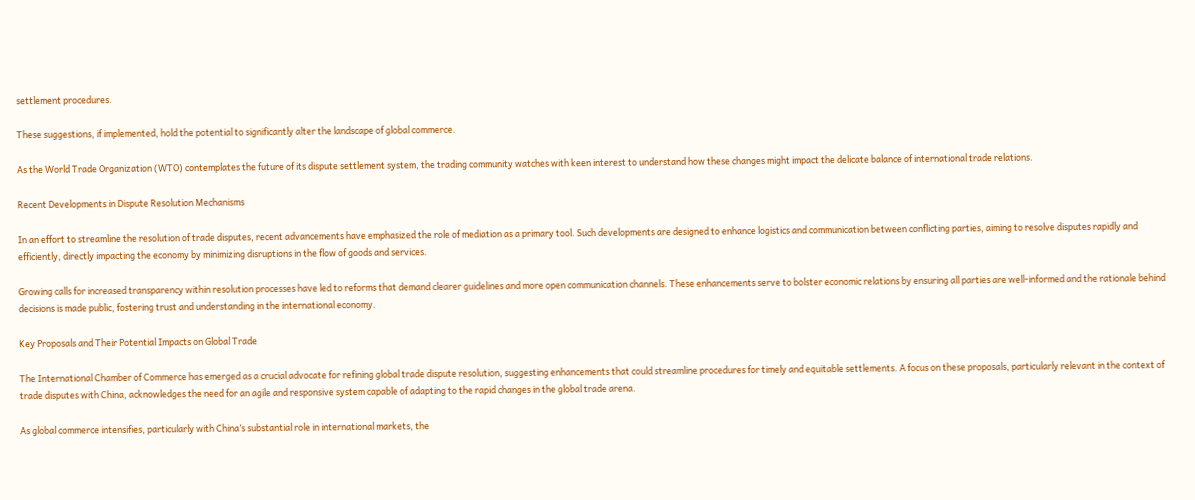settlement procedures.

These suggestions, if implemented, hold the potential to significantly alter the landscape of global commerce.

As the World Trade Organization (WTO) contemplates the future of its dispute settlement system, the trading community watches with keen interest to understand how these changes might impact the delicate balance of international trade relations.

Recent Developments in Dispute Resolution Mechanisms

In an effort to streamline the resolution of trade disputes, recent advancements have emphasized the role of mediation as a primary tool. Such developments are designed to enhance logistics and communication between conflicting parties, aiming to resolve disputes rapidly and efficiently, directly impacting the economy by minimizing disruptions in the flow of goods and services.

Growing calls for increased transparency within resolution processes have led to reforms that demand clearer guidelines and more open communication channels. These enhancements serve to bolster economic relations by ensuring all parties are well-informed and the rationale behind decisions is made public, fostering trust and understanding in the international economy.

Key Proposals and Their Potential Impacts on Global Trade

The International Chamber of Commerce has emerged as a crucial advocate for refining global trade dispute resolution, suggesting enhancements that could streamline procedures for timely and equitable settlements. A focus on these proposals, particularly relevant in the context of trade disputes with China, acknowledges the need for an agile and responsive system capable of adapting to the rapid changes in the global trade arena.

As global commerce intensifies, particularly with China’s substantial role in international markets, the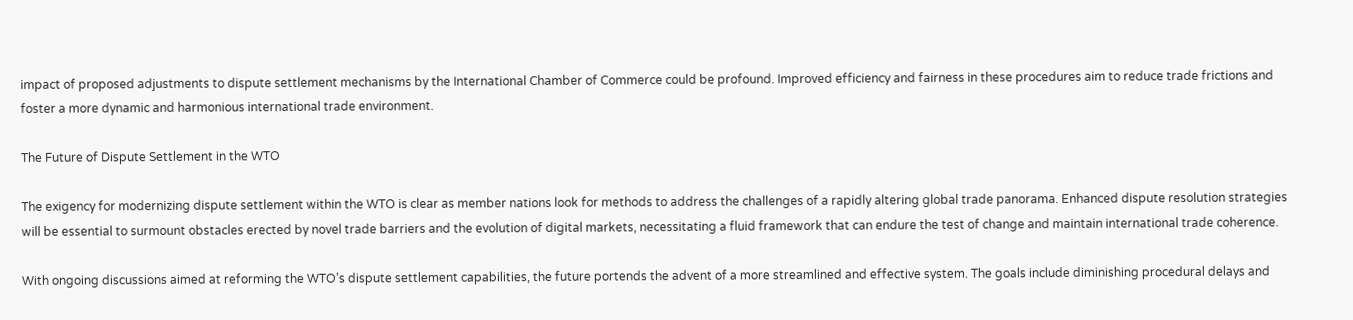impact of proposed adjustments to dispute settlement mechanisms by the International Chamber of Commerce could be profound. Improved efficiency and fairness in these procedures aim to reduce trade frictions and foster a more dynamic and harmonious international trade environment.

The Future of Dispute Settlement in the WTO

The exigency for modernizing dispute settlement within the WTO is clear as member nations look for methods to address the challenges of a rapidly altering global trade panorama. Enhanced dispute resolution strategies will be essential to surmount obstacles erected by novel trade barriers and the evolution of digital markets, necessitating a fluid framework that can endure the test of change and maintain international trade coherence.

With ongoing discussions aimed at reforming the WTO’s dispute settlement capabilities, the future portends the advent of a more streamlined and effective system. The goals include diminishing procedural delays and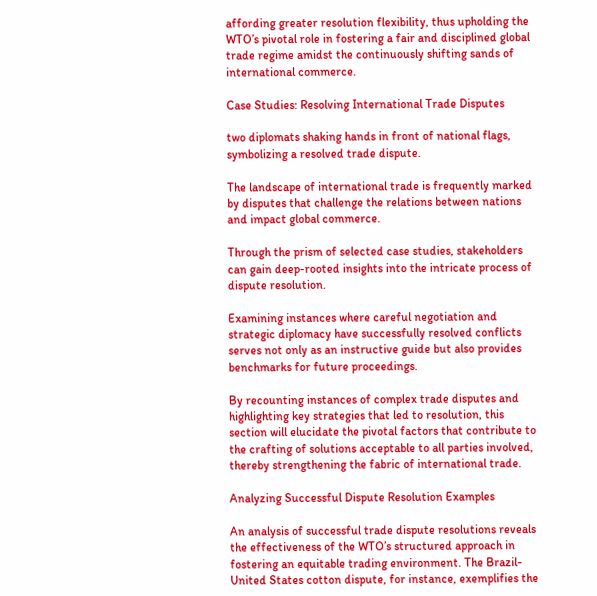affording greater resolution flexibility, thus upholding the WTO’s pivotal role in fostering a fair and disciplined global trade regime amidst the continuously shifting sands of international commerce.

Case Studies: Resolving International Trade Disputes

two diplomats shaking hands in front of national flags, symbolizing a resolved trade dispute.

The landscape of international trade is frequently marked by disputes that challenge the relations between nations and impact global commerce.

Through the prism of selected case studies, stakeholders can gain deep-rooted insights into the intricate process of dispute resolution.

Examining instances where careful negotiation and strategic diplomacy have successfully resolved conflicts serves not only as an instructive guide but also provides benchmarks for future proceedings.

By recounting instances of complex trade disputes and highlighting key strategies that led to resolution, this section will elucidate the pivotal factors that contribute to the crafting of solutions acceptable to all parties involved, thereby strengthening the fabric of international trade.

Analyzing Successful Dispute Resolution Examples

An analysis of successful trade dispute resolutions reveals the effectiveness of the WTO’s structured approach in fostering an equitable trading environment. The Brazil-United States cotton dispute, for instance, exemplifies the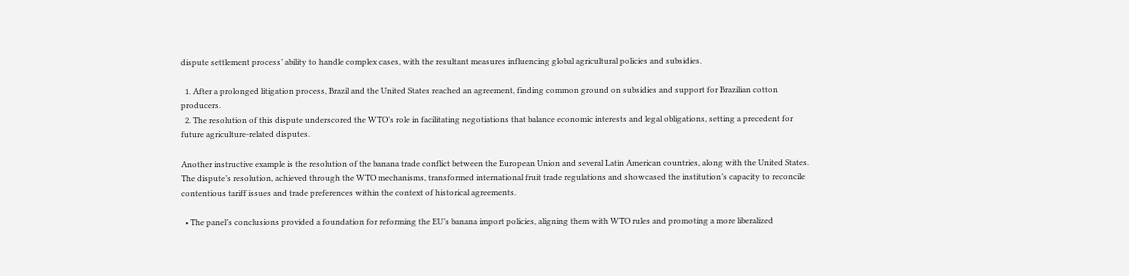dispute settlement process’ ability to handle complex cases, with the resultant measures influencing global agricultural policies and subsidies.

  1. After a prolonged litigation process, Brazil and the United States reached an agreement, finding common ground on subsidies and support for Brazilian cotton producers.
  2. The resolution of this dispute underscored the WTO’s role in facilitating negotiations that balance economic interests and legal obligations, setting a precedent for future agriculture-related disputes.

Another instructive example is the resolution of the banana trade conflict between the European Union and several Latin American countries, along with the United States. The dispute’s resolution, achieved through the WTO mechanisms, transformed international fruit trade regulations and showcased the institution’s capacity to reconcile contentious tariff issues and trade preferences within the context of historical agreements.

  • The panel’s conclusions provided a foundation for reforming the EU’s banana import policies, aligning them with WTO rules and promoting a more liberalized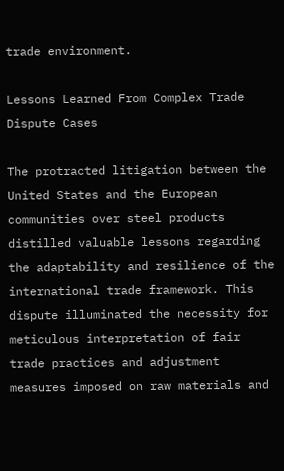trade environment.

Lessons Learned From Complex Trade Dispute Cases

The protracted litigation between the United States and the European communities over steel products distilled valuable lessons regarding the adaptability and resilience of the international trade framework. This dispute illuminated the necessity for meticulous interpretation of fair trade practices and adjustment measures imposed on raw materials and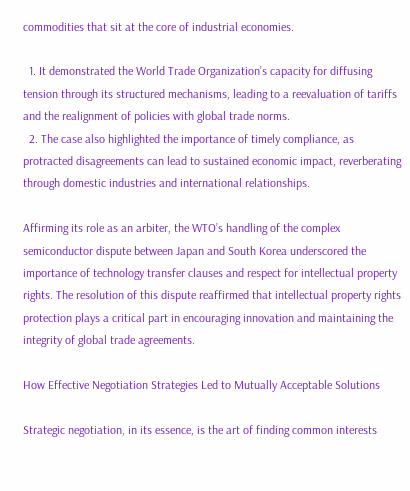commodities that sit at the core of industrial economies.

  1. It demonstrated the World Trade Organization’s capacity for diffusing tension through its structured mechanisms, leading to a reevaluation of tariffs and the realignment of policies with global trade norms.
  2. The case also highlighted the importance of timely compliance, as protracted disagreements can lead to sustained economic impact, reverberating through domestic industries and international relationships.

Affirming its role as an arbiter, the WTO’s handling of the complex semiconductor dispute between Japan and South Korea underscored the importance of technology transfer clauses and respect for intellectual property rights. The resolution of this dispute reaffirmed that intellectual property rights protection plays a critical part in encouraging innovation and maintaining the integrity of global trade agreements.

How Effective Negotiation Strategies Led to Mutually Acceptable Solutions

Strategic negotiation, in its essence, is the art of finding common interests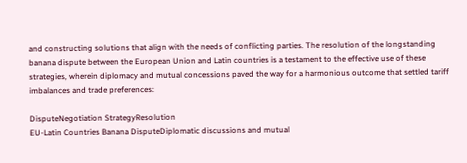and constructing solutions that align with the needs of conflicting parties. The resolution of the longstanding banana dispute between the European Union and Latin countries is a testament to the effective use of these strategies, wherein diplomacy and mutual concessions paved the way for a harmonious outcome that settled tariff imbalances and trade preferences:

DisputeNegotiation StrategyResolution
EU-Latin Countries Banana DisputeDiplomatic discussions and mutual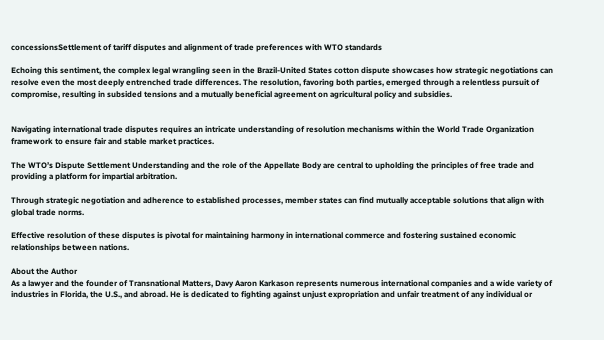concessionsSettlement of tariff disputes and alignment of trade preferences with WTO standards

Echoing this sentiment, the complex legal wrangling seen in the Brazil-United States cotton dispute showcases how strategic negotiations can resolve even the most deeply entrenched trade differences. The resolution, favoring both parties, emerged through a relentless pursuit of compromise, resulting in subsided tensions and a mutually beneficial agreement on agricultural policy and subsidies.


Navigating international trade disputes requires an intricate understanding of resolution mechanisms within the World Trade Organization framework to ensure fair and stable market practices.

The WTO’s Dispute Settlement Understanding and the role of the Appellate Body are central to upholding the principles of free trade and providing a platform for impartial arbitration.

Through strategic negotiation and adherence to established processes, member states can find mutually acceptable solutions that align with global trade norms.

Effective resolution of these disputes is pivotal for maintaining harmony in international commerce and fostering sustained economic relationships between nations.

About the Author
As a lawyer and the founder of Transnational Matters, Davy Aaron Karkason represents numerous international companies and a wide variety of industries in Florida, the U.S., and abroad. He is dedicated to fighting against unjust expropriation and unfair treatment of any individual or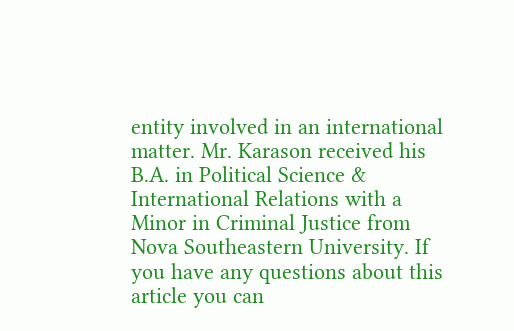entity involved in an international matter. Mr. Karason received his B.A. in Political Science & International Relations with a Minor in Criminal Justice from Nova Southeastern University. If you have any questions about this article you can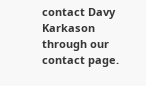contact Davy Karkason through our contact page.